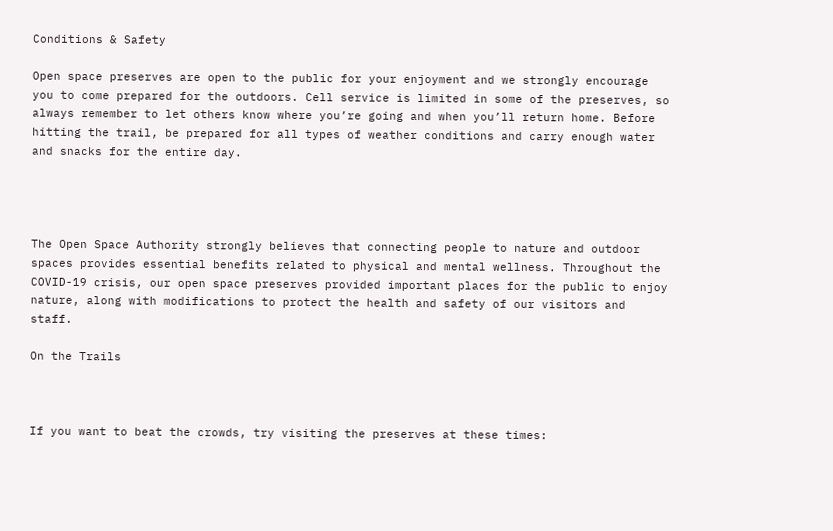Conditions & Safety

Open space preserves are open to the public for your enjoyment and we strongly encourage you to come prepared for the outdoors. Cell service is limited in some of the preserves, so always remember to let others know where you’re going and when you’ll return home. Before hitting the trail, be prepared for all types of weather conditions and carry enough water and snacks for the entire day.




The Open Space Authority strongly believes that connecting people to nature and outdoor spaces provides essential benefits related to physical and mental wellness. Throughout the COVID-19 crisis, our open space preserves provided important places for the public to enjoy nature, along with modifications to protect the health and safety of our visitors and staff.

On the Trails



If you want to beat the crowds, try visiting the preserves at these times: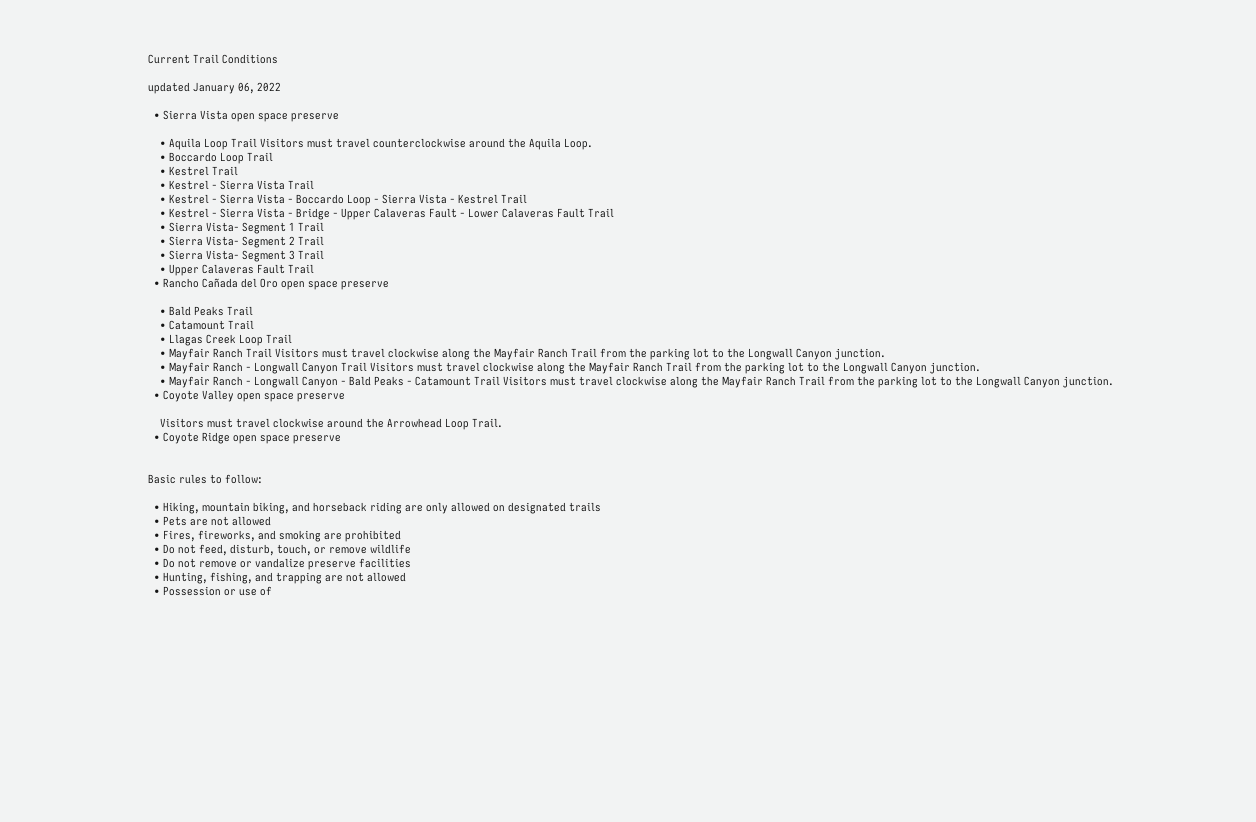Current Trail Conditions

updated January 06, 2022

  • Sierra Vista open space preserve

    • Aquila Loop Trail Visitors must travel counterclockwise around the Aquila Loop.
    • Boccardo Loop Trail
    • Kestrel Trail
    • Kestrel - Sierra Vista Trail
    • Kestrel - Sierra Vista - Boccardo Loop - Sierra Vista - Kestrel Trail
    • Kestrel - Sierra Vista - Bridge - Upper Calaveras Fault - Lower Calaveras Fault Trail
    • Sierra Vista- Segment 1 Trail
    • Sierra Vista- Segment 2 Trail
    • Sierra Vista- Segment 3 Trail
    • Upper Calaveras Fault Trail
  • Rancho Cañada del Oro open space preserve

    • Bald Peaks Trail
    • Catamount Trail
    • Llagas Creek Loop Trail
    • Mayfair Ranch Trail Visitors must travel clockwise along the Mayfair Ranch Trail from the parking lot to the Longwall Canyon junction.
    • Mayfair Ranch - Longwall Canyon Trail Visitors must travel clockwise along the Mayfair Ranch Trail from the parking lot to the Longwall Canyon junction.
    • Mayfair Ranch - Longwall Canyon - Bald Peaks - Catamount Trail Visitors must travel clockwise along the Mayfair Ranch Trail from the parking lot to the Longwall Canyon junction.
  • Coyote Valley open space preserve

    Visitors must travel clockwise around the Arrowhead Loop Trail.
  • Coyote Ridge open space preserve


Basic rules to follow:

  • Hiking, mountain biking, and horseback riding are only allowed on designated trails
  • Pets are not allowed
  • Fires, fireworks, and smoking are prohibited
  • Do not feed, disturb, touch, or remove wildlife
  • Do not remove or vandalize preserve facilities
  • Hunting, fishing, and trapping are not allowed
  • Possession or use of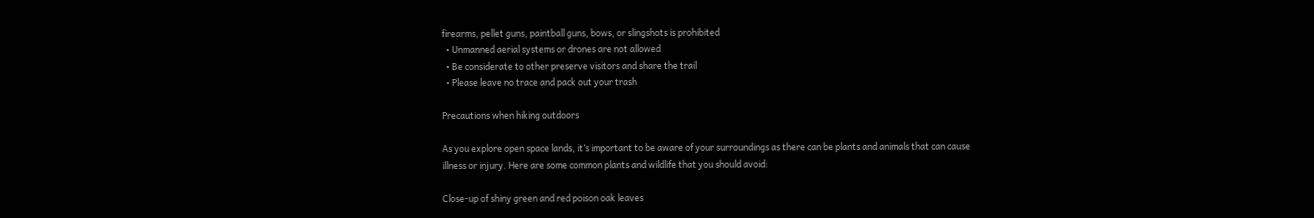firearms, pellet guns, paintball guns, bows, or slingshots is prohibited
  • Unmanned aerial systems or drones are not allowed
  • Be considerate to other preserve visitors and share the trail
  • Please leave no trace and pack out your trash

Precautions when hiking outdoors

As you explore open space lands, it’s important to be aware of your surroundings as there can be plants and animals that can cause illness or injury. Here are some common plants and wildlife that you should avoid:

Close-up of shiny green and red poison oak leaves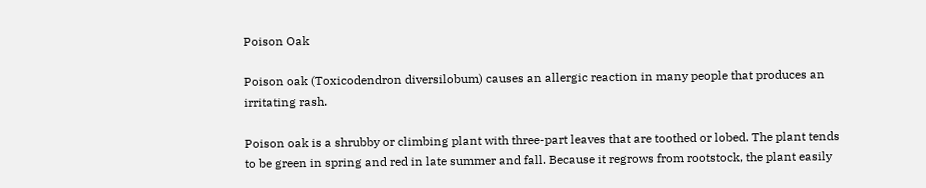Poison Oak

Poison oak (Toxicodendron diversilobum) causes an allergic reaction in many people that produces an irritating rash.

Poison oak is a shrubby or climbing plant with three-part leaves that are toothed or lobed. The plant tends to be green in spring and red in late summer and fall. Because it regrows from rootstock, the plant easily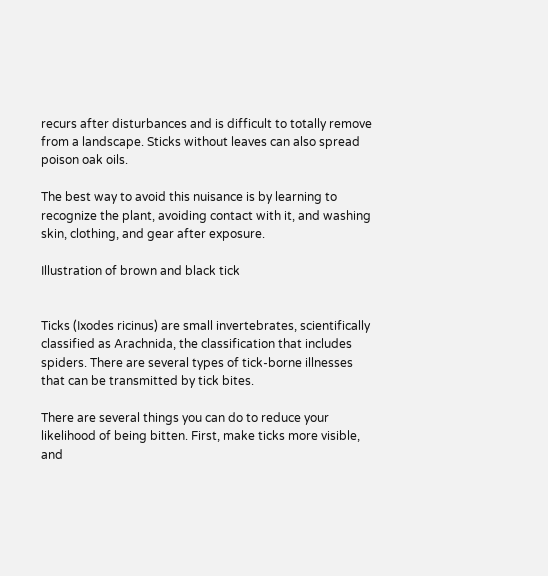recurs after disturbances and is difficult to totally remove from a landscape. Sticks without leaves can also spread poison oak oils.

The best way to avoid this nuisance is by learning to recognize the plant, avoiding contact with it, and washing skin, clothing, and gear after exposure.

Illustration of brown and black tick


Ticks (Ixodes ricinus) are small invertebrates, scientifically classified as Arachnida, the classification that includes spiders. There are several types of tick-borne illnesses that can be transmitted by tick bites.

There are several things you can do to reduce your likelihood of being bitten. First, make ticks more visible, and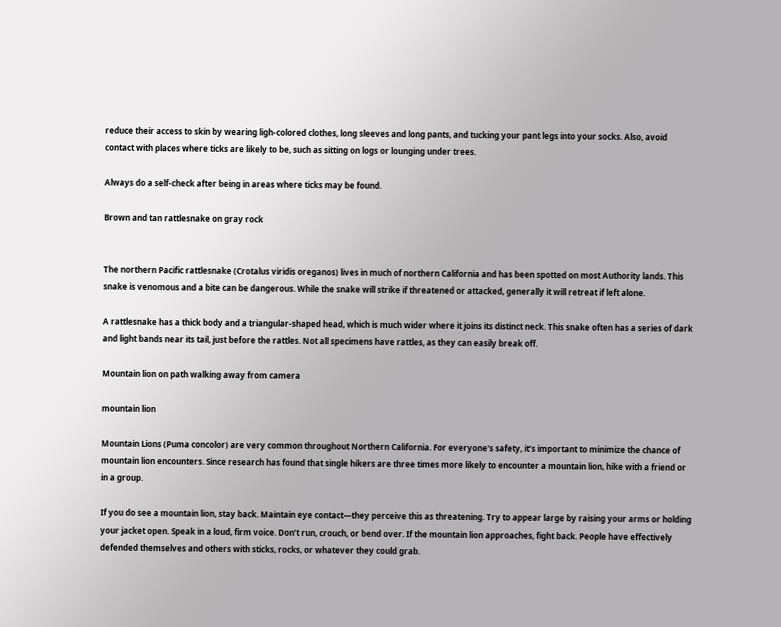reduce their access to skin by wearing ligh-colored clothes, long sleeves and long pants, and tucking your pant legs into your socks. Also, avoid contact with places where ticks are likely to be, such as sitting on logs or lounging under trees.

Always do a self-check after being in areas where ticks may be found.

Brown and tan rattlesnake on gray rock


The northern Pacific rattlesnake (Crotalus viridis oreganos) lives in much of northern California and has been spotted on most Authority lands. This snake is venomous and a bite can be dangerous. While the snake will strike if threatened or attacked, generally it will retreat if left alone.

A rattlesnake has a thick body and a triangular-shaped head, which is much wider where it joins its distinct neck. This snake often has a series of dark and light bands near its tail, just before the rattles. Not all specimens have rattles, as they can easily break off.

Mountain lion on path walking away from camera

mountain lion

Mountain Lions (Puma concolor) are very common throughout Northern California. For everyone's safety, it’s important to minimize the chance of mountain lion encounters. Since research has found that single hikers are three times more likely to encounter a mountain lion, hike with a friend or in a group.

If you do see a mountain lion, stay back. Maintain eye contact—they perceive this as threatening. Try to appear large by raising your arms or holding your jacket open. Speak in a loud, firm voice. Don’t run, crouch, or bend over. If the mountain lion approaches, fight back. People have effectively defended themselves and others with sticks, rocks, or whatever they could grab.